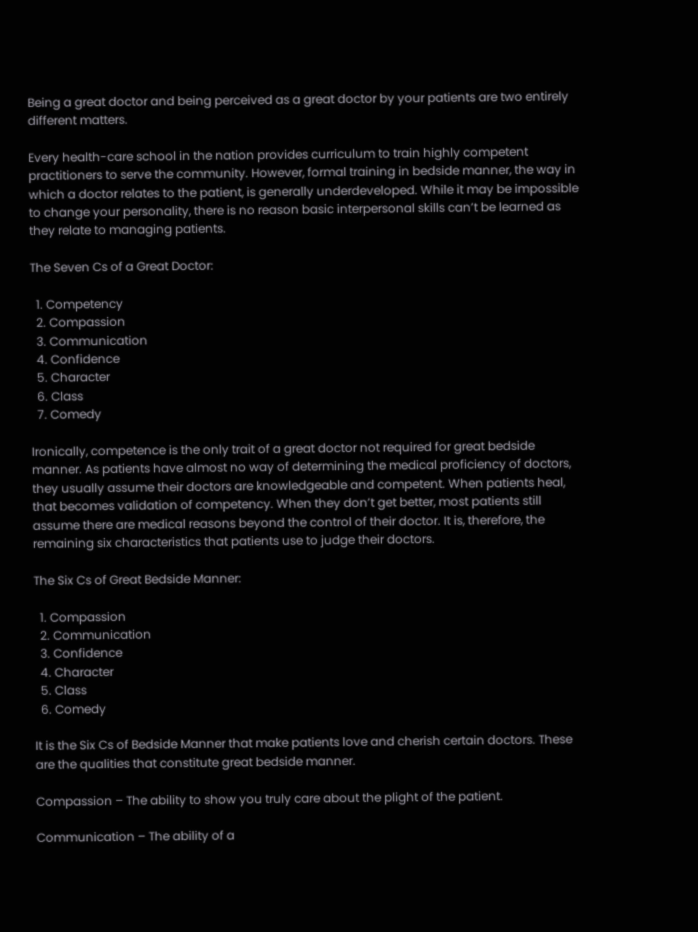Being a great doctor and being perceived as a great doctor by your patients are two entirely different matters.

Every health-care school in the nation provides curriculum to train highly competent practitioners to serve the community. However, formal training in bedside manner, the way in which a doctor relates to the patient, is generally underdeveloped. While it may be impossible to change your personality, there is no reason basic interpersonal skills can’t be learned as they relate to managing patients.

The Seven Cs of a Great Doctor:

  1. Competency
  2. Compassion
  3. Communication
  4. Confidence
  5. Character
  6. Class
  7. Comedy

Ironically, competence is the only trait of a great doctor not required for great bedside manner. As patients have almost no way of determining the medical proficiency of doctors, they usually assume their doctors are knowledgeable and competent. When patients heal, that becomes validation of competency. When they don’t get better, most patients still assume there are medical reasons beyond the control of their doctor. It is, therefore, the remaining six characteristics that patients use to judge their doctors.

The Six Cs of Great Bedside Manner:

  1. Compassion
  2. Communication
  3. Confidence
  4. Character
  5. Class
  6. Comedy

It is the Six Cs of Bedside Manner that make patients love and cherish certain doctors. These are the qualities that constitute great bedside manner.

Compassion – The ability to show you truly care about the plight of the patient.

Communication – The ability of a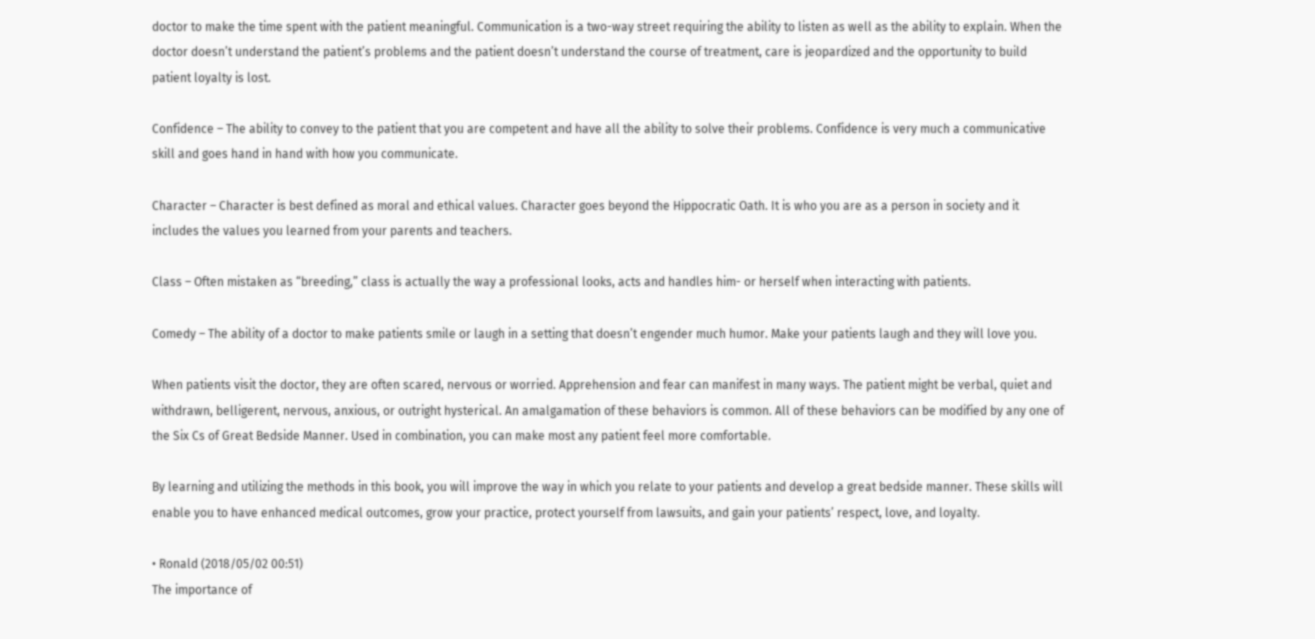doctor to make the time spent with the patient meaningful. Communication is a two-way street requiring the ability to listen as well as the ability to explain. When the doctor doesn’t understand the patient’s problems and the patient doesn’t understand the course of treatment, care is jeopardized and the opportunity to build patient loyalty is lost.

Confidence – The ability to convey to the patient that you are competent and have all the ability to solve their problems. Confidence is very much a communicative skill and goes hand in hand with how you communicate.

Character – Character is best defined as moral and ethical values. Character goes beyond the Hippocratic Oath. It is who you are as a person in society and it includes the values you learned from your parents and teachers.

Class – Often mistaken as “breeding,” class is actually the way a professional looks, acts and handles him- or herself when interacting with patients.

Comedy – The ability of a doctor to make patients smile or laugh in a setting that doesn’t engender much humor. Make your patients laugh and they will love you.

When patients visit the doctor, they are often scared, nervous or worried. Apprehension and fear can manifest in many ways. The patient might be verbal, quiet and withdrawn, belligerent, nervous, anxious, or outright hysterical. An amalgamation of these behaviors is common. All of these behaviors can be modified by any one of the Six Cs of Great Bedside Manner. Used in combination, you can make most any patient feel more comfortable.

By learning and utilizing the methods in this book, you will improve the way in which you relate to your patients and develop a great bedside manner. These skills will enable you to have enhanced medical outcomes, grow your practice, protect yourself from lawsuits, and gain your patients’ respect, love, and loyalty.

• Ronald (2018/05/02 00:51)
The importance of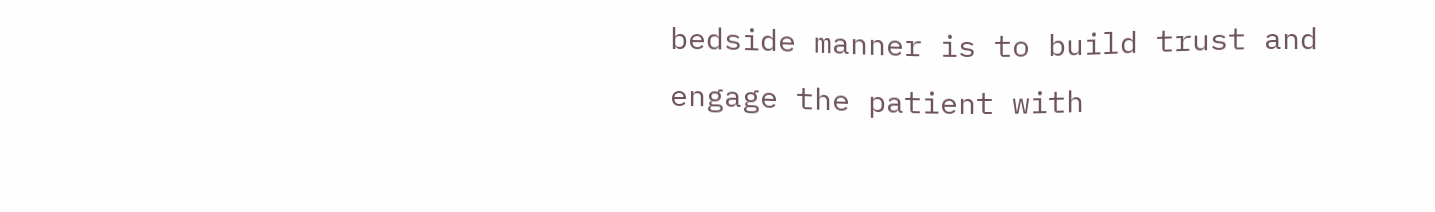bedside manner is to build trust and engage the patient with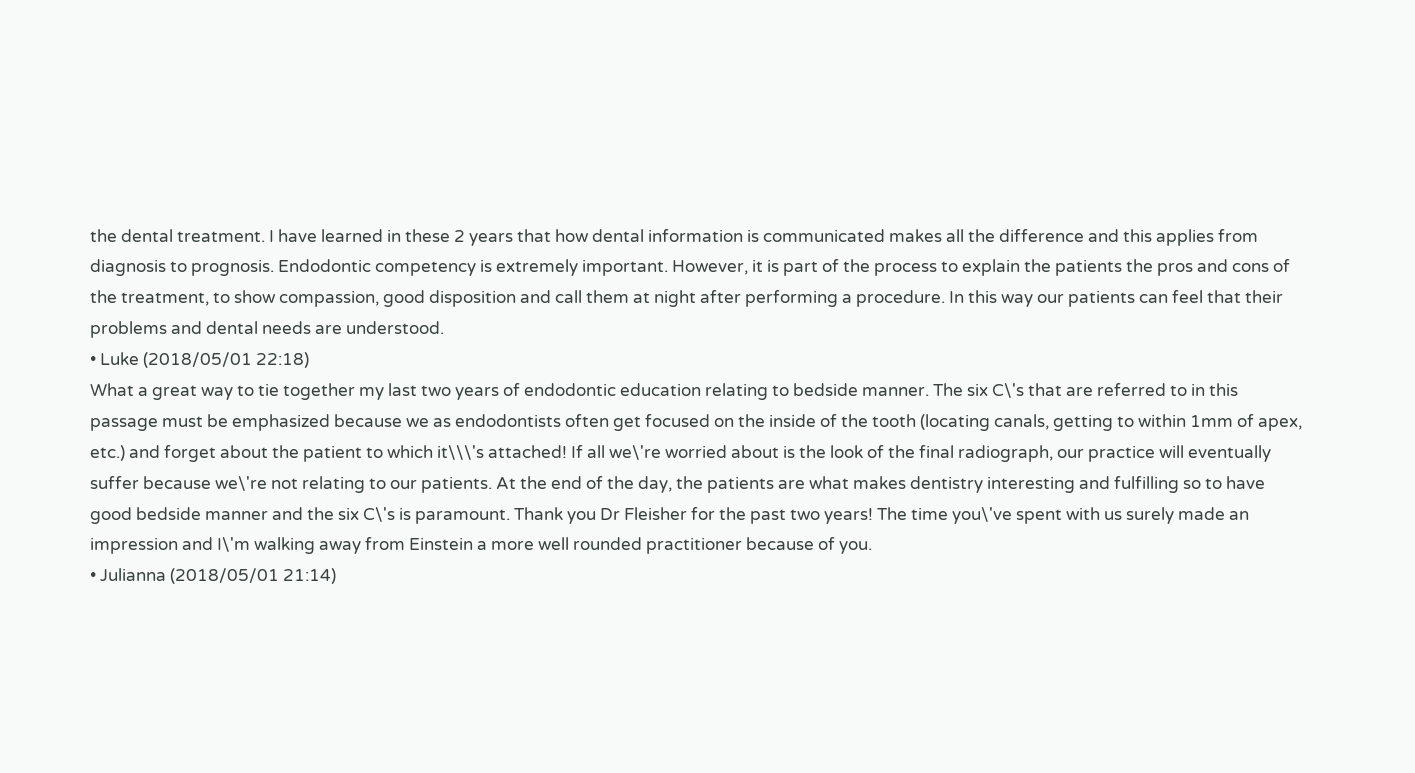the dental treatment. I have learned in these 2 years that how dental information is communicated makes all the difference and this applies from diagnosis to prognosis. Endodontic competency is extremely important. However, it is part of the process to explain the patients the pros and cons of the treatment, to show compassion, good disposition and call them at night after performing a procedure. In this way our patients can feel that their problems and dental needs are understood.
• Luke (2018/05/01 22:18)
What a great way to tie together my last two years of endodontic education relating to bedside manner. The six C\'s that are referred to in this passage must be emphasized because we as endodontists often get focused on the inside of the tooth (locating canals, getting to within 1mm of apex, etc.) and forget about the patient to which it\\\'s attached! If all we\'re worried about is the look of the final radiograph, our practice will eventually suffer because we\'re not relating to our patients. At the end of the day, the patients are what makes dentistry interesting and fulfilling so to have good bedside manner and the six C\'s is paramount. Thank you Dr Fleisher for the past two years! The time you\'ve spent with us surely made an impression and I\'m walking away from Einstein a more well rounded practitioner because of you.
• Julianna (2018/05/01 21:14)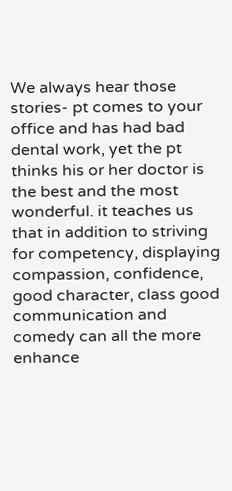We always hear those stories- pt comes to your office and has had bad dental work, yet the pt thinks his or her doctor is the best and the most wonderful. it teaches us that in addition to striving for competency, displaying compassion, confidence, good character, class good communication and comedy can all the more enhance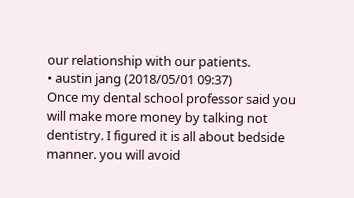our relationship with our patients.
• austin jang (2018/05/01 09:37)
Once my dental school professor said you will make more money by talking not dentistry. I figured it is all about bedside manner. you will avoid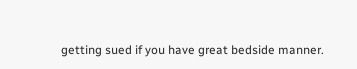getting sued if you have great bedside manner.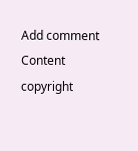Add comment
Content copyright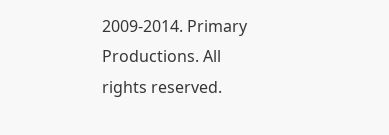2009-2014. Primary Productions. All rights reserved.